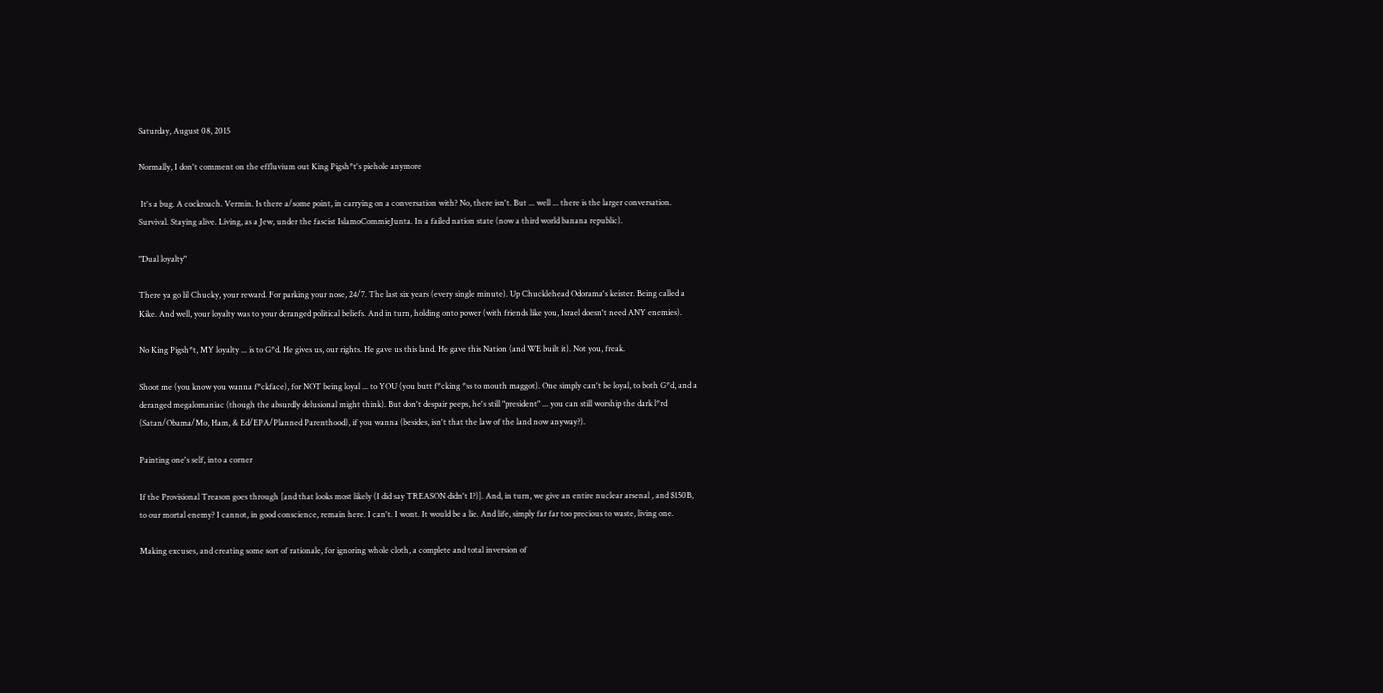Saturday, August 08, 2015

Normally, I don't comment on the effluvium out King Pigsh*t's piehole anymore

 It's a bug. A cockroach. Vermin. Is there a/some point, in carrying on a conversation with? No, there isn't. But ... well ... there is the larger conversation. Survival. Staying alive. Living, as a Jew, under the fascist IslamoCommieJunta. In a failed nation state (now a third world banana republic).

"Dual loyalty"

There ya go lil Chucky, your reward. For parking your nose, 24/7. The last six years (every single minute). Up Chucklehead Odorama's keister. Being called a Kike. And well, your loyalty was to your deranged political beliefs. And in turn, holding onto power (with friends like you, Israel doesn't need ANY enemies).

No King Pigsh*t, MY loyalty ... is to G*d. He gives us, our rights. He gave us this land. He gave this Nation (and WE built it). Not you, freak.

Shoot me (you know you wanna f*ckface), for NOT being loyal ... to YOU (you butt f*cking *ss to mouth maggot). One simply can't be loyal, to both G*d, and a deranged megalomaniac (though the absurdly delusional might think). But don't despair peeps, he's still "president" ... you can still worship the dark l*rd (Satan/Obama/Mo, Ham, & Ed/EPA/Planned Parenthood), if you wanna (besides, isn't that the law of the land now anyway?).

Painting one's self, into a corner

If the Provisional Treason goes through [and that looks most likely (I did say TREASON didn't I?)]. And, in turn, we give an entire nuclear arsenal , and $150B, to our mortal enemy? I cannot, in good conscience, remain here. I can't. I wont. It would be a lie. And life, simply far far too precious to waste, living one.

Making excuses, and creating some sort of rationale, for ignoring whole cloth, a complete and total inversion of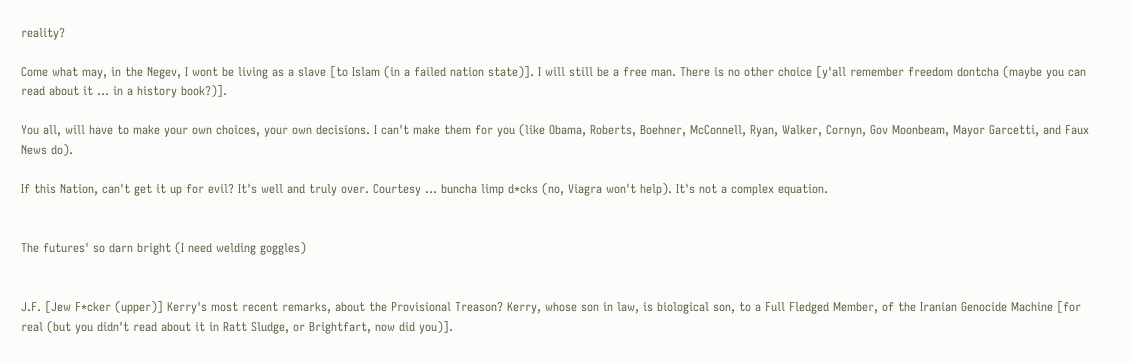reality?

Come what may, in the Negev, I wont be living as a slave [to Islam (in a failed nation state)]. I will still be a free man. There is no other choice [y'all remember freedom dontcha (maybe you can read about it ... in a history book?)].

You all, will have to make your own choices, your own decisions. I can't make them for you (like Obama, Roberts, Boehner, McConnell, Ryan, Walker, Cornyn, Gov Moonbeam, Mayor Garcetti, and Faux News do).

If this Nation, can't get it up for evil? It's well and truly over. Courtesy ... buncha limp d*cks (no, Viagra won't help). It's not a complex equation.


The futures' so darn bright (I need welding goggles)


J.F. [Jew F*cker (upper)] Kerry's most recent remarks, about the Provisional Treason? Kerry, whose son in law, is biological son, to a Full Fledged Member, of the Iranian Genocide Machine [for real (but you didn't read about it in Ratt Sludge, or Brightfart, now did you)].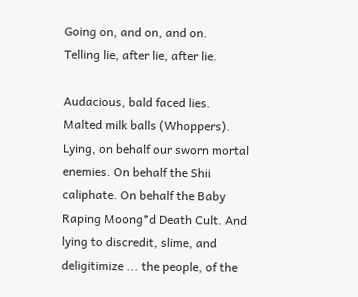Going on, and on, and on.
Telling lie, after lie, after lie.

Audacious, bald faced lies. Malted milk balls (Whoppers). Lying, on behalf our sworn mortal enemies. On behalf the Shii caliphate. On behalf the Baby Raping Moong*d Death Cult. And lying to discredit, slime, and deligitimize ... the people, of the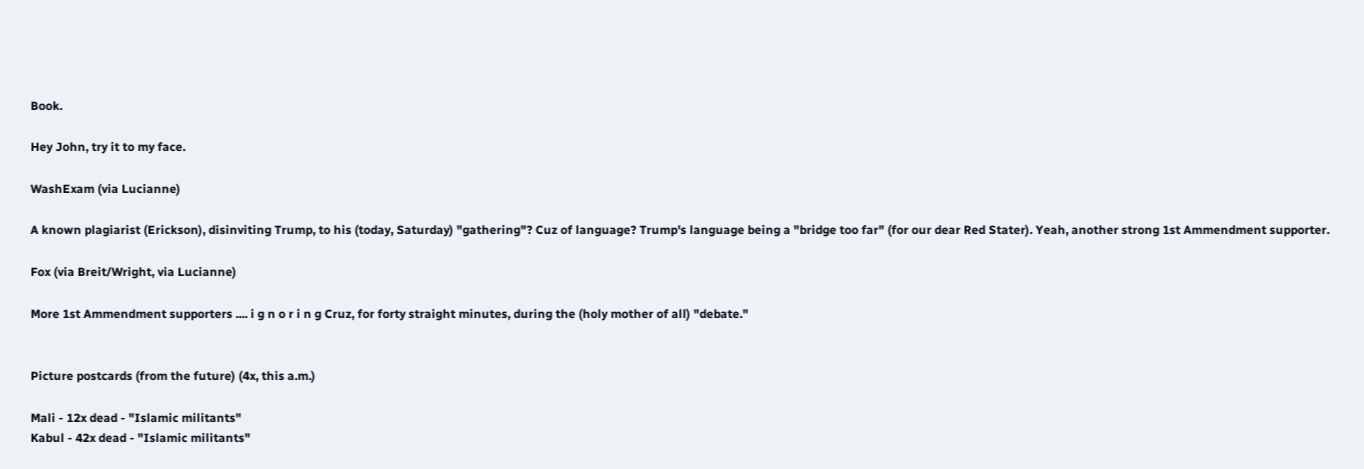Book.

Hey John, try it to my face.

WashExam (via Lucianne)

A known plagiarist (Erickson), disinviting Trump, to his (today, Saturday) "gathering"? Cuz of language? Trump's language being a "bridge too far" (for our dear Red Stater). Yeah, another strong 1st Ammendment supporter.

Fox (via Breit/Wright, via Lucianne)

More 1st Ammendment supporters .... i g n o r i n g Cruz, for forty straight minutes, during the (holy mother of all) "debate."


Picture postcards (from the future) (4x, this a.m.)

Mali - 12x dead - "Islamic militants"
Kabul - 42x dead - "Islamic militants"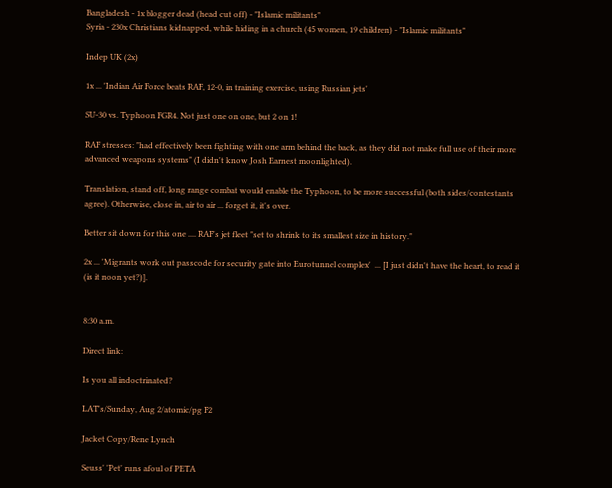Bangladesh - 1x blogger dead (head cut off) - "Islamic militants"
Syria - 230x Christians kidnapped, while hiding in a church (45 women, 19 children) - "Islamic militants"

Indep UK (2x)

1x ... 'Indian Air Force beats RAF, 12-0, in training exercise, using Russian jets'

SU-30 vs. Typhoon FGR4. Not just one on one, but 2 on 1!

RAF stresses: "had effectively been fighting with one arm behind the back, as they did not make full use of their more advanced weapons systems" (I didn't know Josh Earnest moonlighted).

Translation, stand off, long range combat would enable the Typhoon, to be more successful (both sides/contestants agree). Otherwise, close in, air to air ... forget it, it's over.

Better sit down for this one .... RAF's jet fleet "set to shrink to its smallest size in history."

2x ... 'Migrants work out passcode for security gate into Eurotunnel complex'  ... [I just didn't have the heart, to read it (is it noon yet?)].


8:30 a.m.

Direct link:

Is you all indoctrinated?

LAT's/Sunday, Aug 2/atomic/pg F2

Jacket Copy/Rene Lynch

Seuss' 'Pet' runs afoul of PETA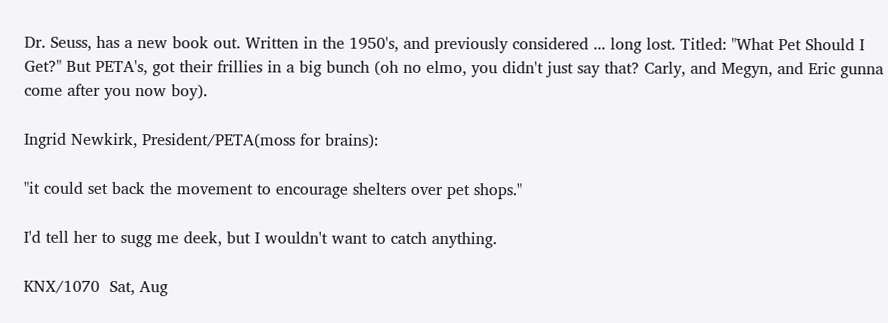Dr. Seuss, has a new book out. Written in the 1950's, and previously considered ... long lost. Titled: "What Pet Should I Get?" But PETA's, got their frillies in a big bunch (oh no elmo, you didn't just say that? Carly, and Megyn, and Eric gunna come after you now boy).

Ingrid Newkirk, President/PETA(moss for brains):

"it could set back the movement to encourage shelters over pet shops."

I'd tell her to sugg me deek, but I wouldn't want to catch anything.

KNX/1070  Sat, Aug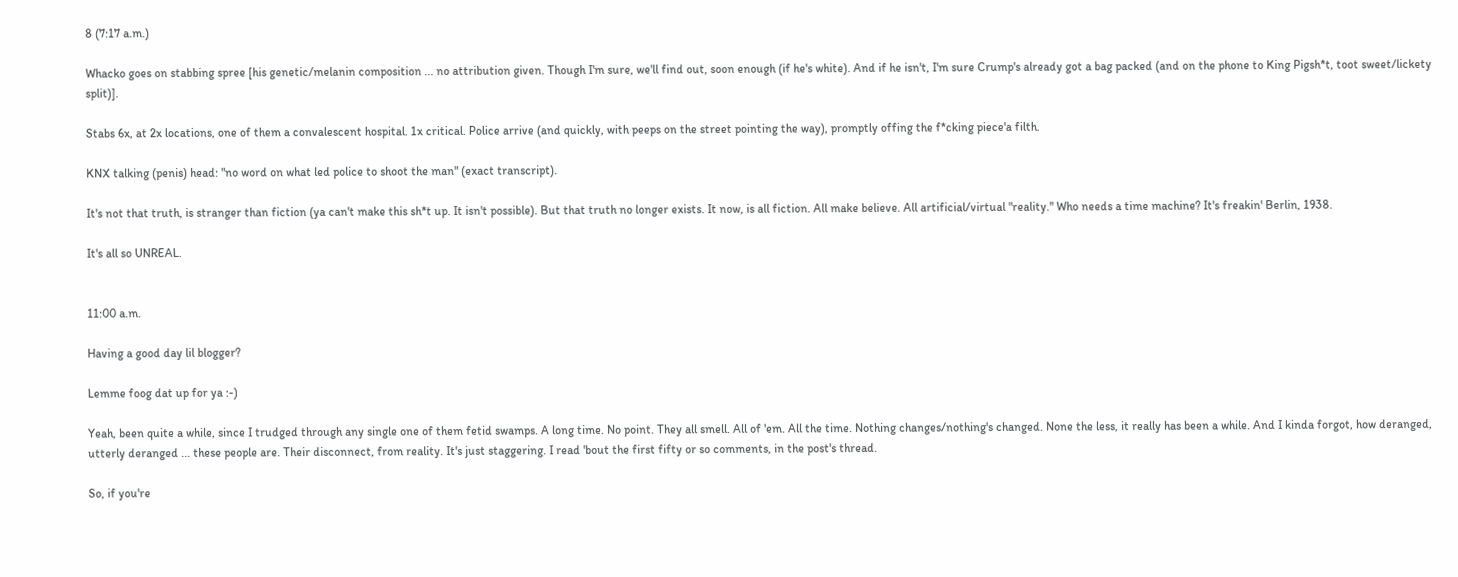8 (7:17 a.m.)

Whacko goes on stabbing spree [his genetic/melanin composition ... no attribution given. Though I'm sure, we'll find out, soon enough (if he's white). And if he isn't, I'm sure Crump's already got a bag packed (and on the phone to King Pigsh*t, toot sweet/lickety split)].

Stabs 6x, at 2x locations, one of them a convalescent hospital. 1x critical. Police arrive (and quickly, with peeps on the street pointing the way), promptly offing the f*cking piece'a filth.

KNX talking (penis) head: "no word on what led police to shoot the man" (exact transcript).

It's not that truth, is stranger than fiction (ya can't make this sh*t up. It isn't possible). But that truth no longer exists. It now, is all fiction. All make believe. All artificial/virtual "reality." Who needs a time machine? It's freakin' Berlin, 1938.

It's all so UNREAL.


11:00 a.m.

Having a good day lil blogger?

Lemme foog dat up for ya :-)

Yeah, been quite a while, since I trudged through any single one of them fetid swamps. A long time. No point. They all smell. All of 'em. All the time. Nothing changes/nothing's changed. None the less, it really has been a while. And I kinda forgot, how deranged, utterly deranged ... these people are. Their disconnect, from reality. It's just staggering. I read 'bout the first fifty or so comments, in the post's thread.

So, if you're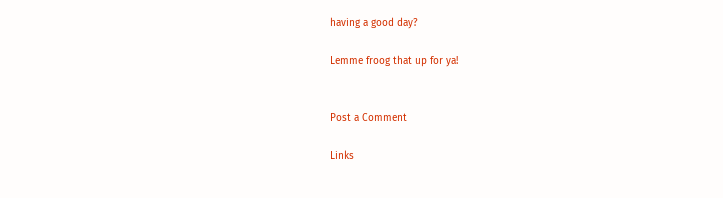having a good day?

Lemme froog that up for ya!


Post a Comment

Links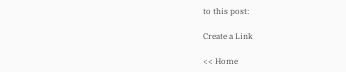to this post:

Create a Link

<< Home